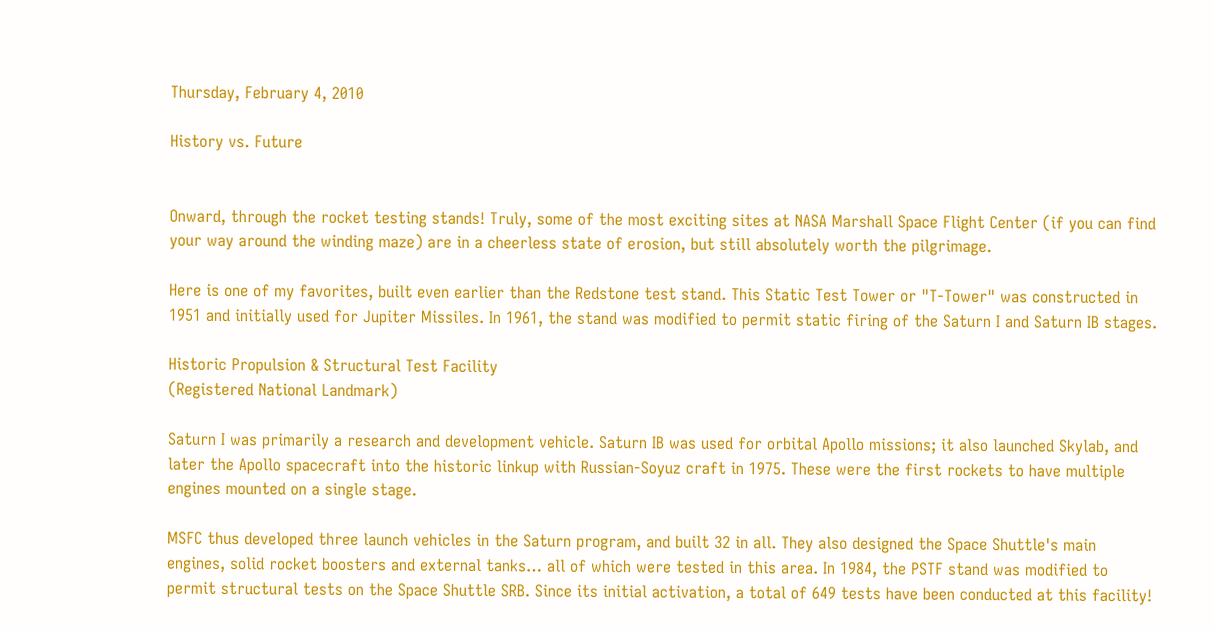Thursday, February 4, 2010

History vs. Future


Onward, through the rocket testing stands! Truly, some of the most exciting sites at NASA Marshall Space Flight Center (if you can find your way around the winding maze) are in a cheerless state of erosion, but still absolutely worth the pilgrimage.

Here is one of my favorites, built even earlier than the Redstone test stand. This Static Test Tower or "T-Tower" was constructed in 1951 and initially used for Jupiter Missiles. In 1961, the stand was modified to permit static firing of the Saturn I and Saturn IB stages.

Historic Propulsion & Structural Test Facility
(Registered National Landmark)

Saturn I was primarily a research and development vehicle. Saturn IB was used for orbital Apollo missions; it also launched Skylab, and later the Apollo spacecraft into the historic linkup with Russian-Soyuz craft in 1975. These were the first rockets to have multiple engines mounted on a single stage.

MSFC thus developed three launch vehicles in the Saturn program, and built 32 in all. They also designed the Space Shuttle's main engines, solid rocket boosters and external tanks… all of which were tested in this area. In 1984, the PSTF stand was modified to permit structural tests on the Space Shuttle SRB. Since its initial activation, a total of 649 tests have been conducted at this facility!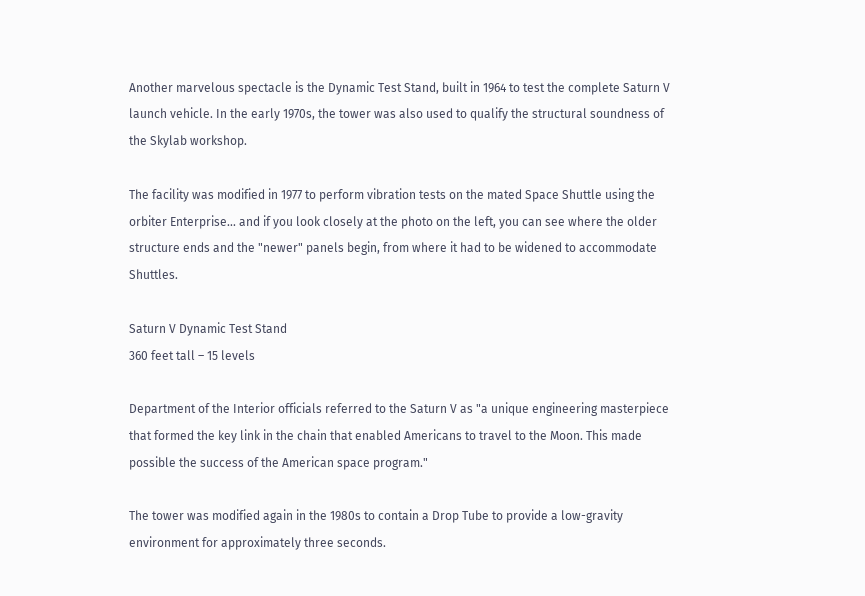Another marvelous spectacle is the Dynamic Test Stand, built in 1964 to test the complete Saturn V launch vehicle. In the early 1970s, the tower was also used to qualify the structural soundness of the Skylab workshop.

The facility was modified in 1977 to perform vibration tests on the mated Space Shuttle using the orbiter Enterprise... and if you look closely at the photo on the left, you can see where the older structure ends and the "newer" panels begin, from where it had to be widened to accommodate Shuttles.

Saturn V Dynamic Test Stand
360 feet tall – 15 levels

Department of the Interior officials referred to the Saturn V as "a unique engineering masterpiece that formed the key link in the chain that enabled Americans to travel to the Moon. This made possible the success of the American space program."

The tower was modified again in the 1980s to contain a Drop Tube to provide a low-gravity environment for approximately three seconds.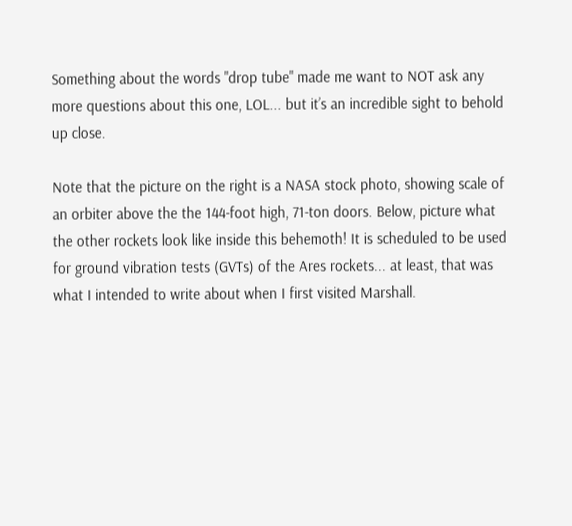Something about the words "drop tube" made me want to NOT ask any more questions about this one, LOL... but it’s an incredible sight to behold up close.

Note that the picture on the right is a NASA stock photo, showing scale of an orbiter above the the 144-foot high, 71-ton doors. Below, picture what the other rockets look like inside this behemoth! It is scheduled to be used for ground vibration tests (GVTs) of the Ares rockets... at least, that was what I intended to write about when I first visited Marshall.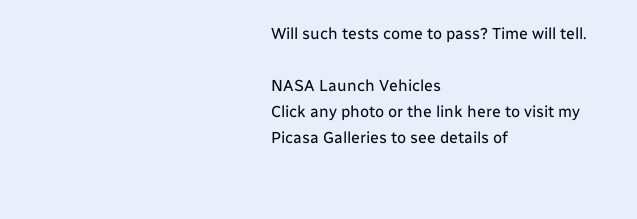Will such tests come to pass? Time will tell.

NASA Launch Vehicles
Click any photo or the link here to visit my Picasa Galleries to see details of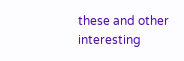these and other interesting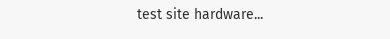test site hardware...